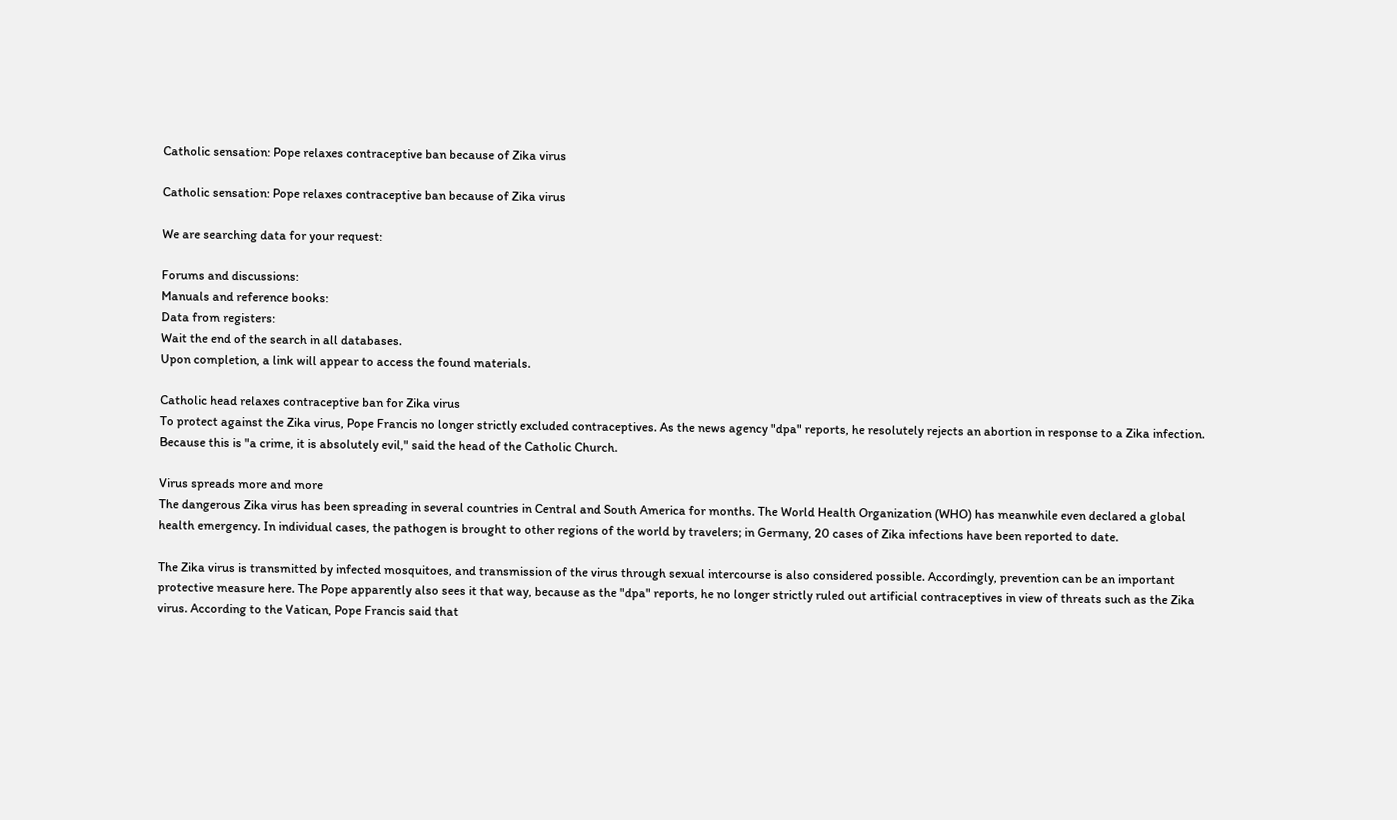Catholic sensation: Pope relaxes contraceptive ban because of Zika virus

Catholic sensation: Pope relaxes contraceptive ban because of Zika virus

We are searching data for your request:

Forums and discussions:
Manuals and reference books:
Data from registers:
Wait the end of the search in all databases.
Upon completion, a link will appear to access the found materials.

Catholic head relaxes contraceptive ban for Zika virus
To protect against the Zika virus, Pope Francis no longer strictly excluded contraceptives. As the news agency "dpa" reports, he resolutely rejects an abortion in response to a Zika infection. Because this is "a crime, it is absolutely evil," said the head of the Catholic Church.

Virus spreads more and more
The dangerous Zika virus has been spreading in several countries in Central and South America for months. The World Health Organization (WHO) has meanwhile even declared a global health emergency. In individual cases, the pathogen is brought to other regions of the world by travelers; in Germany, 20 cases of Zika infections have been reported to date.

The Zika virus is transmitted by infected mosquitoes, and transmission of the virus through sexual intercourse is also considered possible. Accordingly, prevention can be an important protective measure here. The Pope apparently also sees it that way, because as the "dpa" reports, he no longer strictly ruled out artificial contraceptives in view of threats such as the Zika virus. According to the Vatican, Pope Francis said that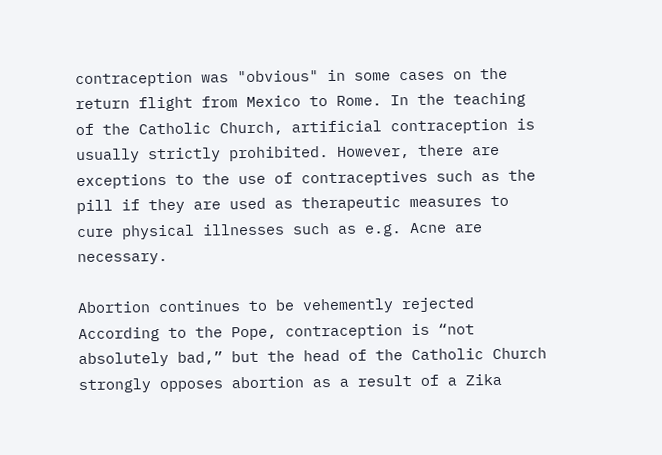contraception was "obvious" in some cases on the return flight from Mexico to Rome. In the teaching of the Catholic Church, artificial contraception is usually strictly prohibited. However, there are exceptions to the use of contraceptives such as the pill if they are used as therapeutic measures to cure physical illnesses such as e.g. Acne are necessary.

Abortion continues to be vehemently rejected
According to the Pope, contraception is “not absolutely bad,” but the head of the Catholic Church strongly opposes abortion as a result of a Zika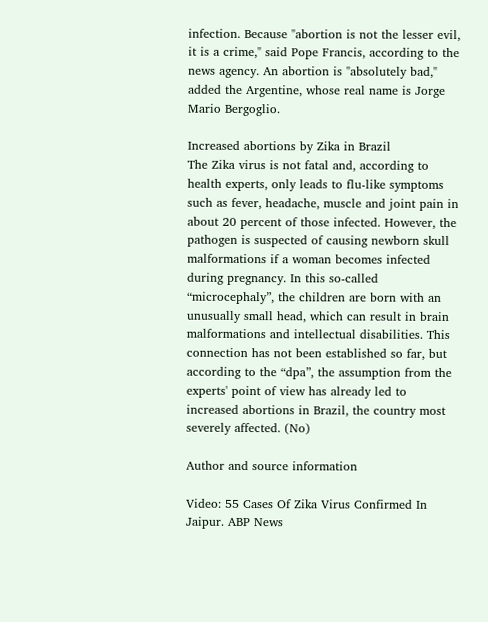infection. Because "abortion is not the lesser evil, it is a crime," said Pope Francis, according to the news agency. An abortion is "absolutely bad," added the Argentine, whose real name is Jorge Mario Bergoglio.

Increased abortions by Zika in Brazil
The Zika virus is not fatal and, according to health experts, only leads to flu-like symptoms such as fever, headache, muscle and joint pain in about 20 percent of those infected. However, the pathogen is suspected of causing newborn skull malformations if a woman becomes infected during pregnancy. In this so-called “microcephaly”, the children are born with an unusually small head, which can result in brain malformations and intellectual disabilities. This connection has not been established so far, but according to the “dpa”, the assumption from the experts' point of view has already led to increased abortions in Brazil, the country most severely affected. (No)

Author and source information

Video: 55 Cases Of Zika Virus Confirmed In Jaipur. ABP News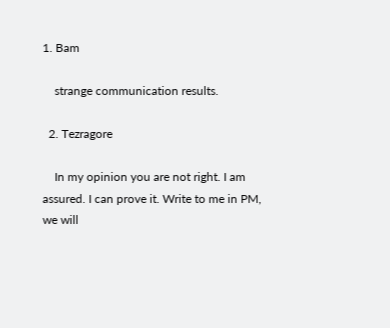1. Bam

    strange communication results.

  2. Tezragore

    In my opinion you are not right. I am assured. I can prove it. Write to me in PM, we will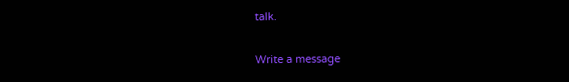talk.

Write a message